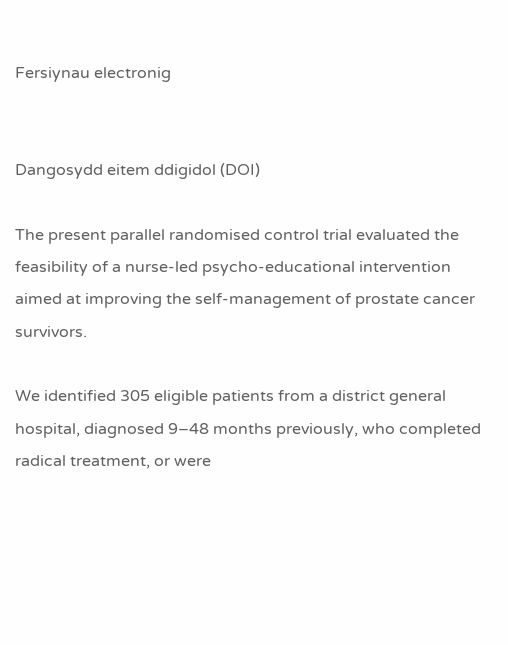Fersiynau electronig


Dangosydd eitem ddigidol (DOI)

The present parallel randomised control trial evaluated the feasibility of a nurse‐led psycho‐educational intervention aimed at improving the self‐management of prostate cancer survivors.

We identified 305 eligible patients from a district general hospital, diagnosed 9–48 months previously, who completed radical treatment, or were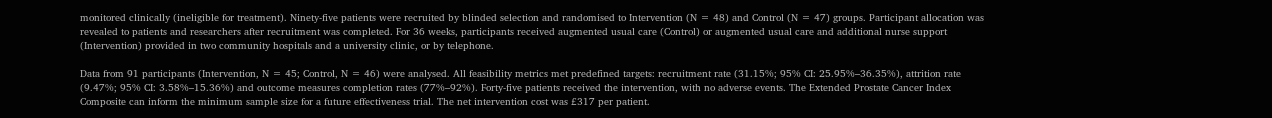monitored clinically (ineligible for treatment). Ninety‐five patients were recruited by blinded selection and randomised to Intervention (N = 48) and Control (N = 47) groups. Participant allocation was revealed to patients and researchers after recruitment was completed. For 36 weeks, participants received augmented usual care (Control) or augmented usual care and additional nurse support (Intervention) provided in two community hospitals and a university clinic, or by telephone.

Data from 91 participants (Intervention, N = 45; Control, N = 46) were analysed. All feasibility metrics met predefined targets: recruitment rate (31.15%; 95% CI: 25.95%–36.35%), attrition rate (9.47%; 95% CI: 3.58%–15.36%) and outcome measures completion rates (77%–92%). Forty‐five patients received the intervention, with no adverse events. The Extended Prostate Cancer Index Composite can inform the minimum sample size for a future effectiveness trial. The net intervention cost was £317 per patient.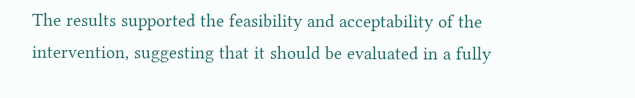The results supported the feasibility and acceptability of the intervention, suggesting that it should be evaluated in a fully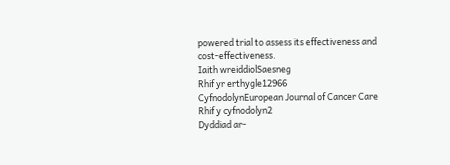powered trial to assess its effectiveness and cost‐effectiveness.
Iaith wreiddiolSaesneg
Rhif yr erthygle12966
CyfnodolynEuropean Journal of Cancer Care
Rhif y cyfnodolyn2
Dyddiad ar-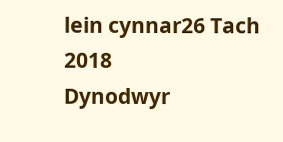lein cynnar26 Tach 2018
Dynodwyr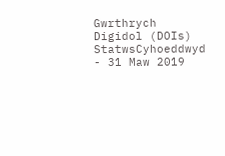Gwrthrych Digidol (DOIs)
StatwsCyhoeddwyd - 31 Maw 2019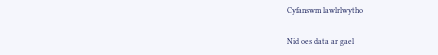Cyfanswm lawlrlwytho

Nid oes data ar gael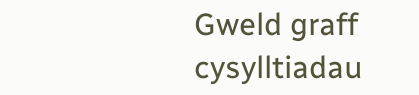Gweld graff cysylltiadau